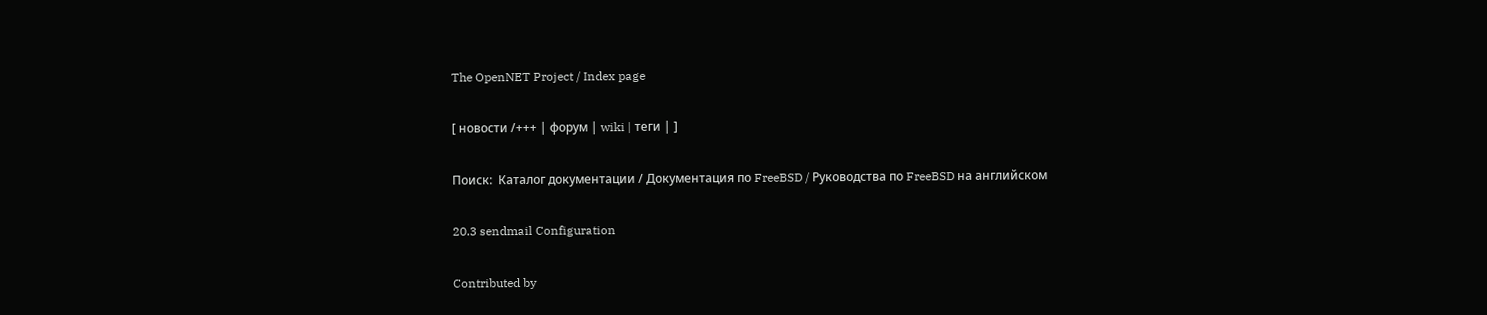The OpenNET Project / Index page

[ новости /+++ | форум | wiki | теги | ]

Поиск:  Каталог документации / Документация по FreeBSD / Руководства по FreeBSD на английском

20.3 sendmail Configuration

Contributed by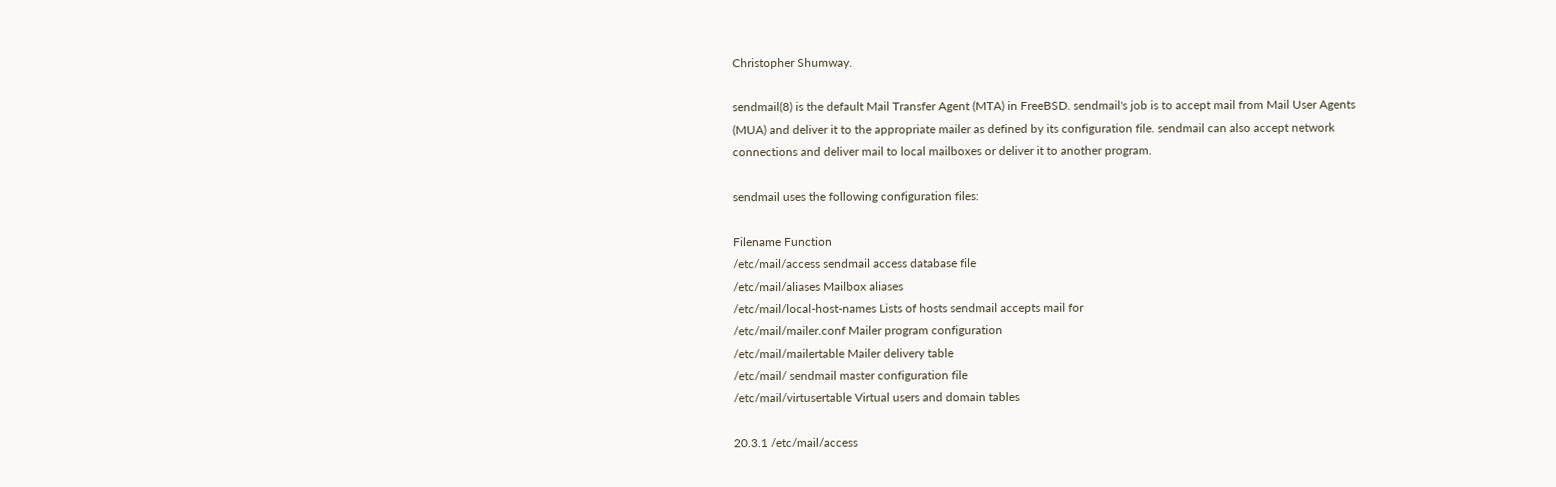Christopher Shumway.

sendmail(8) is the default Mail Transfer Agent (MTA) in FreeBSD. sendmail's job is to accept mail from Mail User Agents (MUA) and deliver it to the appropriate mailer as defined by its configuration file. sendmail can also accept network connections and deliver mail to local mailboxes or deliver it to another program.

sendmail uses the following configuration files:

Filename Function
/etc/mail/access sendmail access database file
/etc/mail/aliases Mailbox aliases
/etc/mail/local-host-names Lists of hosts sendmail accepts mail for
/etc/mail/mailer.conf Mailer program configuration
/etc/mail/mailertable Mailer delivery table
/etc/mail/ sendmail master configuration file
/etc/mail/virtusertable Virtual users and domain tables

20.3.1 /etc/mail/access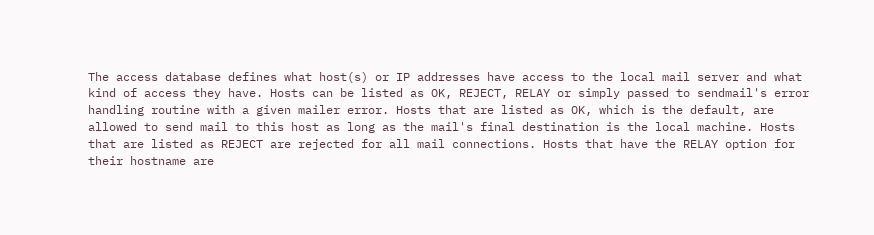The access database defines what host(s) or IP addresses have access to the local mail server and what kind of access they have. Hosts can be listed as OK, REJECT, RELAY or simply passed to sendmail's error handling routine with a given mailer error. Hosts that are listed as OK, which is the default, are allowed to send mail to this host as long as the mail's final destination is the local machine. Hosts that are listed as REJECT are rejected for all mail connections. Hosts that have the RELAY option for their hostname are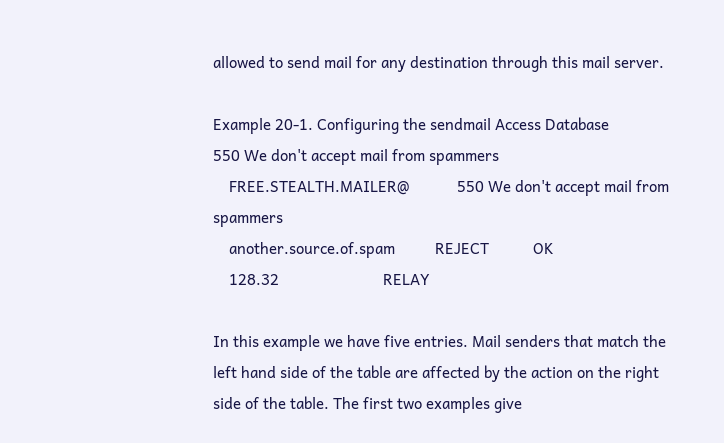allowed to send mail for any destination through this mail server.

Example 20-1. Configuring the sendmail Access Database                550 We don't accept mail from spammers
    FREE.STEALTH.MAILER@            550 We don't accept mail from spammers
    another.source.of.spam          REJECT           OK
    128.32                          RELAY

In this example we have five entries. Mail senders that match the left hand side of the table are affected by the action on the right side of the table. The first two examples give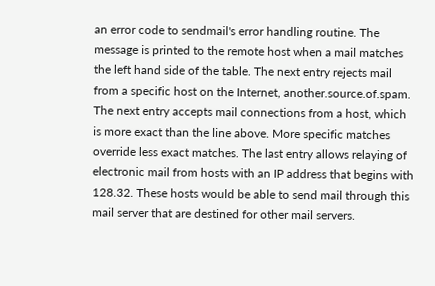an error code to sendmail's error handling routine. The message is printed to the remote host when a mail matches the left hand side of the table. The next entry rejects mail from a specific host on the Internet, another.source.of.spam. The next entry accepts mail connections from a host, which is more exact than the line above. More specific matches override less exact matches. The last entry allows relaying of electronic mail from hosts with an IP address that begins with 128.32. These hosts would be able to send mail through this mail server that are destined for other mail servers.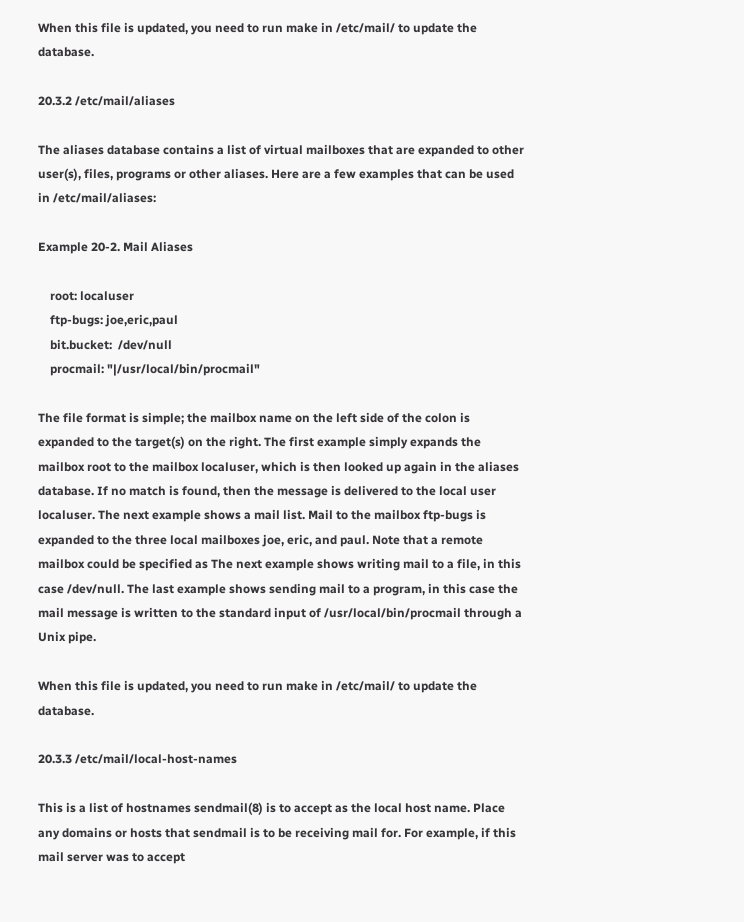When this file is updated, you need to run make in /etc/mail/ to update the database.

20.3.2 /etc/mail/aliases

The aliases database contains a list of virtual mailboxes that are expanded to other user(s), files, programs or other aliases. Here are a few examples that can be used in /etc/mail/aliases:

Example 20-2. Mail Aliases

    root: localuser
    ftp-bugs: joe,eric,paul
    bit.bucket:  /dev/null
    procmail: "|/usr/local/bin/procmail"

The file format is simple; the mailbox name on the left side of the colon is expanded to the target(s) on the right. The first example simply expands the mailbox root to the mailbox localuser, which is then looked up again in the aliases database. If no match is found, then the message is delivered to the local user localuser. The next example shows a mail list. Mail to the mailbox ftp-bugs is expanded to the three local mailboxes joe, eric, and paul. Note that a remote mailbox could be specified as The next example shows writing mail to a file, in this case /dev/null. The last example shows sending mail to a program, in this case the mail message is written to the standard input of /usr/local/bin/procmail through a Unix pipe.

When this file is updated, you need to run make in /etc/mail/ to update the database.

20.3.3 /etc/mail/local-host-names

This is a list of hostnames sendmail(8) is to accept as the local host name. Place any domains or hosts that sendmail is to be receiving mail for. For example, if this mail server was to accept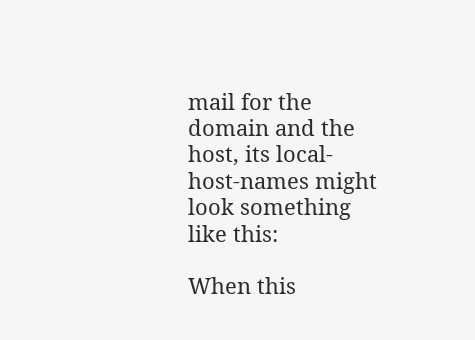mail for the domain and the host, its local-host-names might look something like this:

When this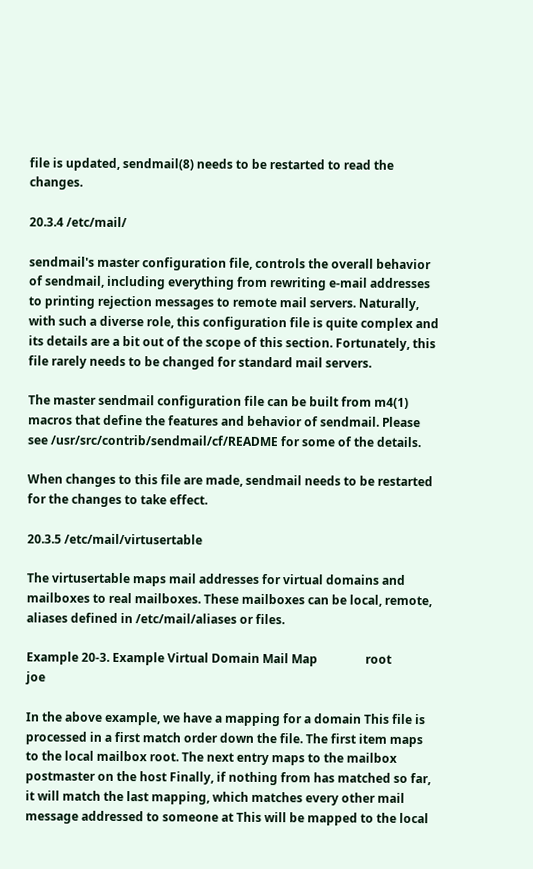file is updated, sendmail(8) needs to be restarted to read the changes.

20.3.4 /etc/mail/

sendmail's master configuration file, controls the overall behavior of sendmail, including everything from rewriting e-mail addresses to printing rejection messages to remote mail servers. Naturally, with such a diverse role, this configuration file is quite complex and its details are a bit out of the scope of this section. Fortunately, this file rarely needs to be changed for standard mail servers.

The master sendmail configuration file can be built from m4(1) macros that define the features and behavior of sendmail. Please see /usr/src/contrib/sendmail/cf/README for some of the details.

When changes to this file are made, sendmail needs to be restarted for the changes to take effect.

20.3.5 /etc/mail/virtusertable

The virtusertable maps mail addresses for virtual domains and mailboxes to real mailboxes. These mailboxes can be local, remote, aliases defined in /etc/mail/aliases or files.

Example 20-3. Example Virtual Domain Mail Map                root                    joe

In the above example, we have a mapping for a domain This file is processed in a first match order down the file. The first item maps to the local mailbox root. The next entry maps to the mailbox postmaster on the host Finally, if nothing from has matched so far, it will match the last mapping, which matches every other mail message addressed to someone at This will be mapped to the local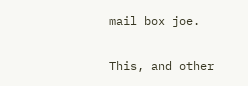mail box joe.

This, and other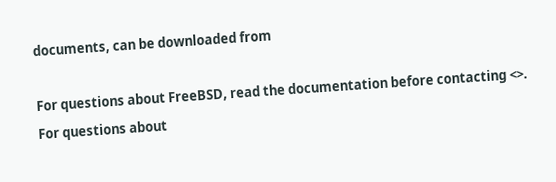documents, can be downloaded from

For questions about FreeBSD, read the documentation before contacting <>.
For questions about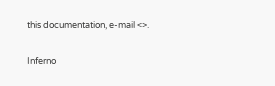this documentation, e-mail <>.

Inferno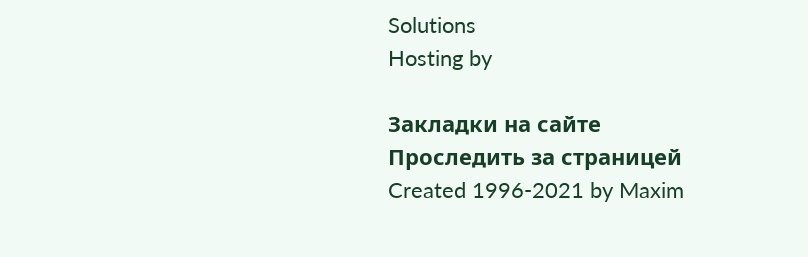Solutions
Hosting by

Закладки на сайте
Проследить за страницей
Created 1996-2021 by Maxim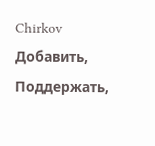Chirkov
Добавить, Поддержать,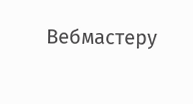Вебмастеру